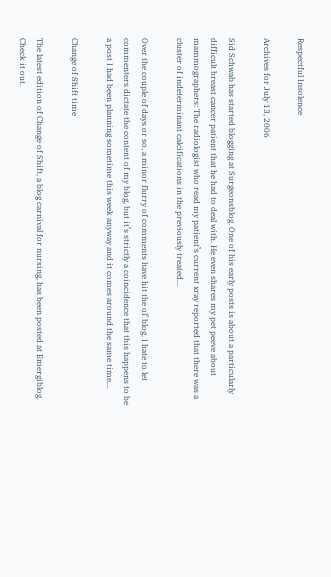Respectful Insolence

Archives for July 13, 2006

Sid Schwab has started blogging at Surgeonsblog. One of his early posts is about a particularly difficult breast cancer patient that he had to deal with. He even shares my pet peeve about mammographers: The radiologist who read my patient’s current xray reported that there was a cluster of indeterminant calcifications in the previously treated…

Over the couple of days or so, a minor flurry of comments have hit the ol’ blog. I hate to let commenters dictate the content of my blog, but it’s strictly a coincidence that this happens to be a post I had been planning sometime this week anyway and it comes around the same time…

Change of Shift time

The latest edition of Change of Shift, a blog carnival for nursing, has been posted at Emergiblog. Check it out.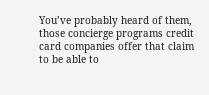You’ve probably heard of them, those concierge programs credit card companies offer that claim to be able to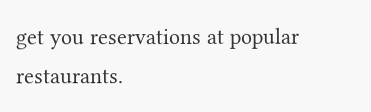get you reservations at popular restaurants.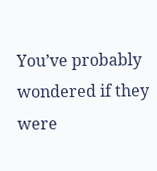You’ve probably wondered if they were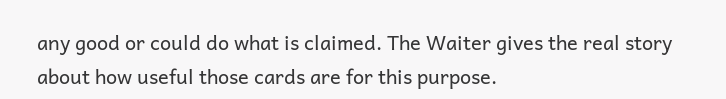any good or could do what is claimed. The Waiter gives the real story about how useful those cards are for this purpose.